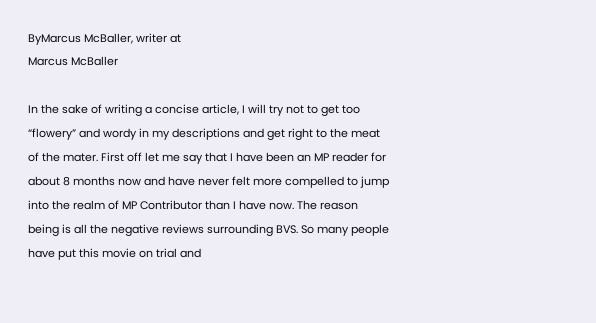ByMarcus McBaller, writer at
Marcus McBaller

In the sake of writing a concise article, I will try not to get too “flowery” and wordy in my descriptions and get right to the meat of the mater. First off let me say that I have been an MP reader for about 8 months now and have never felt more compelled to jump into the realm of MP Contributor than I have now. The reason being is all the negative reviews surrounding BVS. So many people have put this movie on trial and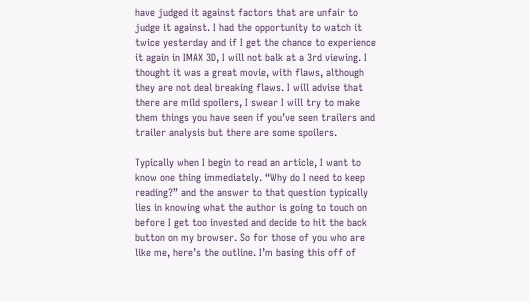have judged it against factors that are unfair to judge it against. I had the opportunity to watch it twice yesterday and if I get the chance to experience it again in IMAX 3D, I will not balk at a 3rd viewing. I thought it was a great movie, with flaws, although they are not deal breaking flaws. I will advise that there are mild spoilers, I swear I will try to make them things you have seen if you’ve seen trailers and trailer analysis but there are some spoilers.

Typically when I begin to read an article, I want to know one thing immediately. “Why do I need to keep reading?” and the answer to that question typically lies in knowing what the author is going to touch on before I get too invested and decide to hit the back button on my browser. So for those of you who are like me, here’s the outline. I’m basing this off of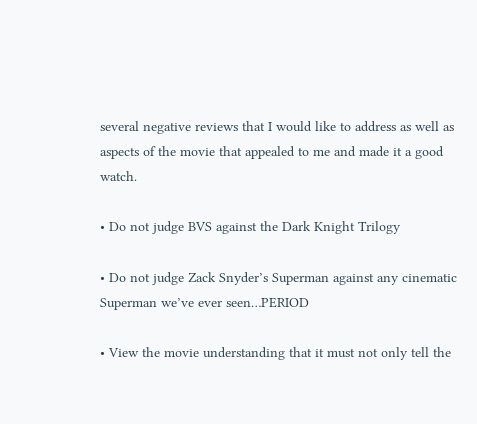several negative reviews that I would like to address as well as aspects of the movie that appealed to me and made it a good watch.

• Do not judge BVS against the Dark Knight Trilogy

• Do not judge Zack Snyder’s Superman against any cinematic Superman we’ve ever seen…PERIOD

• View the movie understanding that it must not only tell the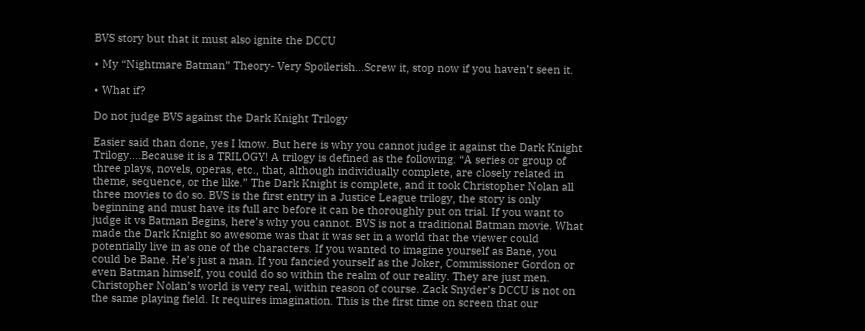BVS story but that it must also ignite the DCCU

• My “Nightmare Batman” Theory- Very Spoilerish…Screw it, stop now if you haven’t seen it.

• What if?

Do not judge BVS against the Dark Knight Trilogy

Easier said than done, yes I know. But here is why you cannot judge it against the Dark Knight Trilogy….Because it is a TRILOGY! A trilogy is defined as the following. “A series or group of three plays, novels, operas, etc., that, although individually complete, are closely related in theme, sequence, or the like.” The Dark Knight is complete, and it took Christopher Nolan all three movies to do so. BVS is the first entry in a Justice League trilogy, the story is only beginning and must have its full arc before it can be thoroughly put on trial. If you want to judge it vs Batman Begins, here’s why you cannot. BVS is not a traditional Batman movie. What made the Dark Knight so awesome was that it was set in a world that the viewer could potentially live in as one of the characters. If you wanted to imagine yourself as Bane, you could be Bane. He’s just a man. If you fancied yourself as the Joker, Commissioner Gordon or even Batman himself, you could do so within the realm of our reality. They are just men. Christopher Nolan’s world is very real, within reason of course. Zack Snyder’s DCCU is not on the same playing field. It requires imagination. This is the first time on screen that our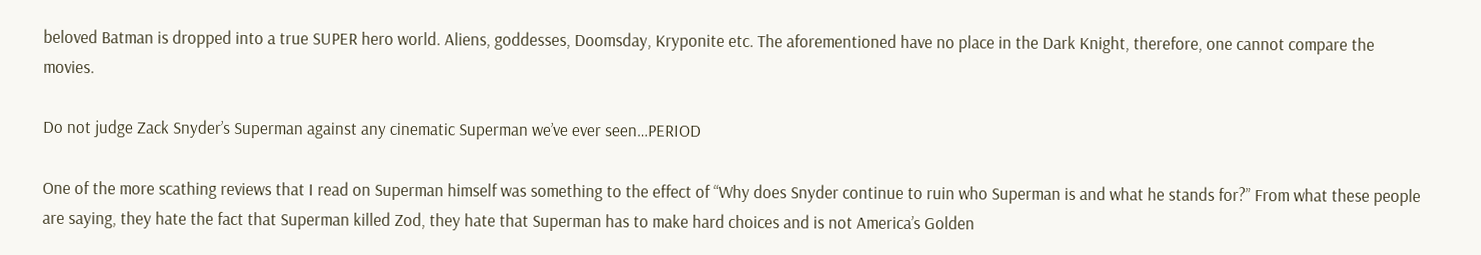beloved Batman is dropped into a true SUPER hero world. Aliens, goddesses, Doomsday, Kryponite etc. The aforementioned have no place in the Dark Knight, therefore, one cannot compare the movies.

Do not judge Zack Snyder’s Superman against any cinematic Superman we’ve ever seen…PERIOD

One of the more scathing reviews that I read on Superman himself was something to the effect of “Why does Snyder continue to ruin who Superman is and what he stands for?” From what these people are saying, they hate the fact that Superman killed Zod, they hate that Superman has to make hard choices and is not America’s Golden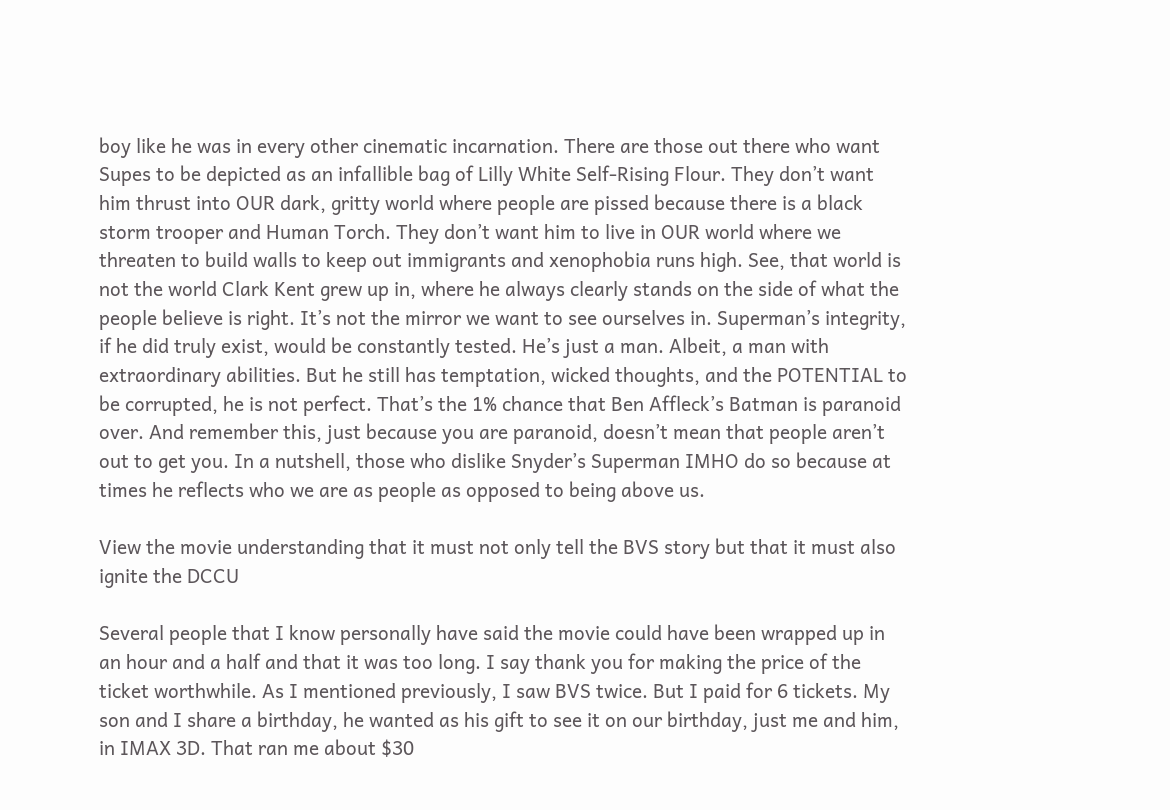boy like he was in every other cinematic incarnation. There are those out there who want Supes to be depicted as an infallible bag of Lilly White Self-Rising Flour. They don’t want him thrust into OUR dark, gritty world where people are pissed because there is a black storm trooper and Human Torch. They don’t want him to live in OUR world where we threaten to build walls to keep out immigrants and xenophobia runs high. See, that world is not the world Clark Kent grew up in, where he always clearly stands on the side of what the people believe is right. It’s not the mirror we want to see ourselves in. Superman’s integrity, if he did truly exist, would be constantly tested. He’s just a man. Albeit, a man with extraordinary abilities. But he still has temptation, wicked thoughts, and the POTENTIAL to be corrupted, he is not perfect. That’s the 1% chance that Ben Affleck’s Batman is paranoid over. And remember this, just because you are paranoid, doesn’t mean that people aren’t out to get you. In a nutshell, those who dislike Snyder’s Superman IMHO do so because at times he reflects who we are as people as opposed to being above us.

View the movie understanding that it must not only tell the BVS story but that it must also ignite the DCCU

Several people that I know personally have said the movie could have been wrapped up in an hour and a half and that it was too long. I say thank you for making the price of the ticket worthwhile. As I mentioned previously, I saw BVS twice. But I paid for 6 tickets. My son and I share a birthday, he wanted as his gift to see it on our birthday, just me and him, in IMAX 3D. That ran me about $30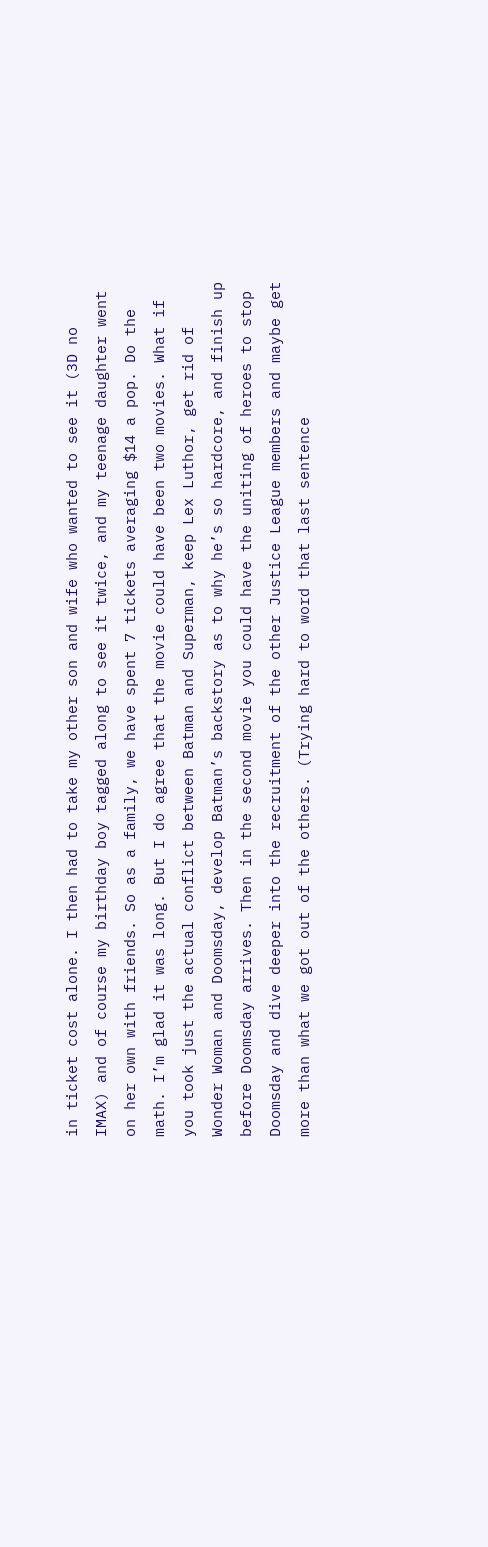in ticket cost alone. I then had to take my other son and wife who wanted to see it (3D no IMAX) and of course my birthday boy tagged along to see it twice, and my teenage daughter went on her own with friends. So as a family, we have spent 7 tickets averaging $14 a pop. Do the math. I’m glad it was long. But I do agree that the movie could have been two movies. What if you took just the actual conflict between Batman and Superman, keep Lex Luthor, get rid of Wonder Woman and Doomsday, develop Batman’s backstory as to why he’s so hardcore, and finish up before Doomsday arrives. Then in the second movie you could have the uniting of heroes to stop Doomsday and dive deeper into the recruitment of the other Justice League members and maybe get more than what we got out of the others. (Trying hard to word that last sentence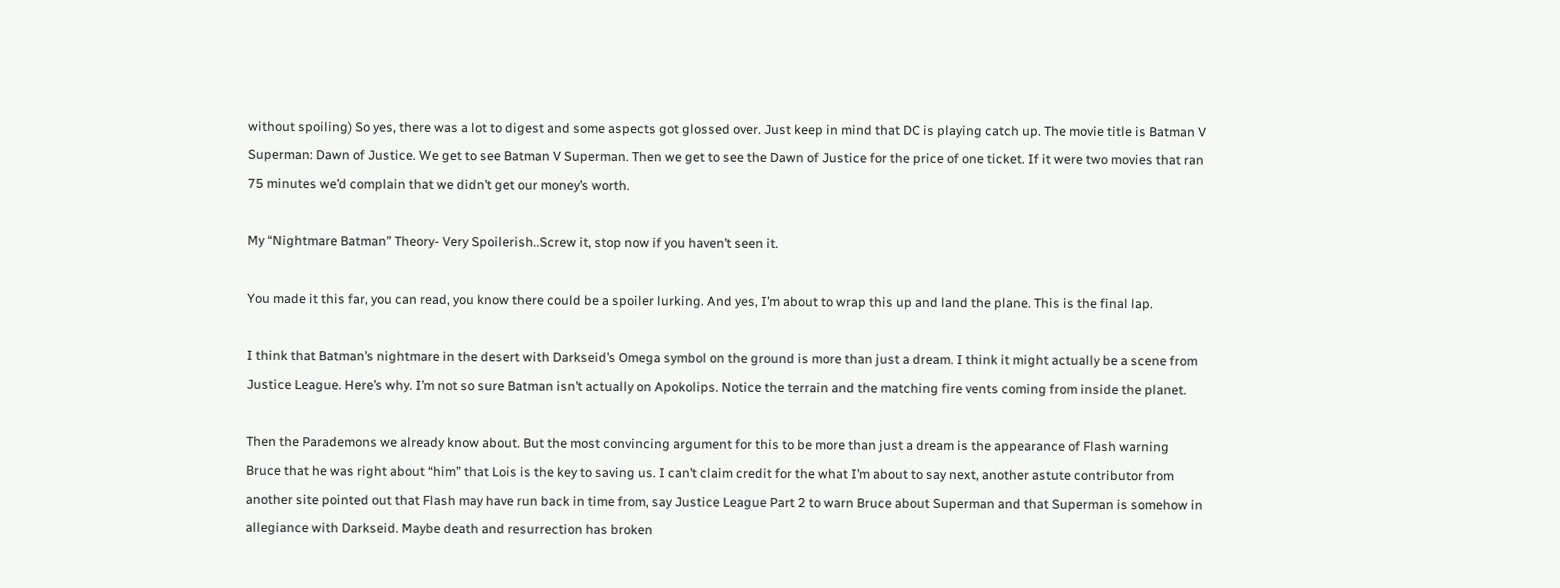without spoiling) So yes, there was a lot to digest and some aspects got glossed over. Just keep in mind that DC is playing catch up. The movie title is Batman V Superman: Dawn of Justice. We get to see Batman V Superman. Then we get to see the Dawn of Justice for the price of one ticket. If it were two movies that ran 75 minutes we’d complain that we didn’t get our money’s worth.

My “Nightmare Batman” Theory- Very Spoilerish..Screw it, stop now if you haven’t seen it.

You made it this far, you can read, you know there could be a spoiler lurking. And yes, I’m about to wrap this up and land the plane. This is the final lap.

I think that Batman’s nightmare in the desert with Darkseid’s Omega symbol on the ground is more than just a dream. I think it might actually be a scene from Justice League. Here’s why. I’m not so sure Batman isn’t actually on Apokolips. Notice the terrain and the matching fire vents coming from inside the planet.

Then the Parademons we already know about. But the most convincing argument for this to be more than just a dream is the appearance of Flash warning Bruce that he was right about “him” that Lois is the key to saving us. I can’t claim credit for the what I’m about to say next, another astute contributor from another site pointed out that Flash may have run back in time from, say Justice League Part 2 to warn Bruce about Superman and that Superman is somehow in allegiance with Darkseid. Maybe death and resurrection has broken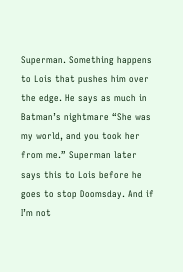Superman. Something happens to Lois that pushes him over the edge. He says as much in Batman’s nightmare “She was my world, and you took her from me.” Superman later says this to Lois before he goes to stop Doomsday. And if I’m not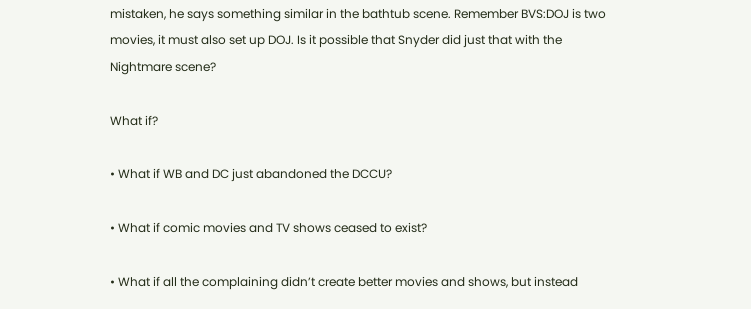mistaken, he says something similar in the bathtub scene. Remember BVS:DOJ is two movies, it must also set up DOJ. Is it possible that Snyder did just that with the Nightmare scene?

What if?

• What if WB and DC just abandoned the DCCU?

• What if comic movies and TV shows ceased to exist?

• What if all the complaining didn’t create better movies and shows, but instead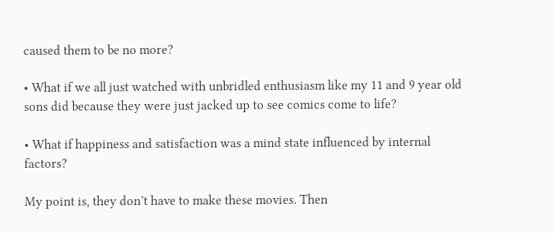caused them to be no more?

• What if we all just watched with unbridled enthusiasm like my 11 and 9 year old sons did because they were just jacked up to see comics come to life?

• What if happiness and satisfaction was a mind state influenced by internal factors?

My point is, they don’t have to make these movies. Then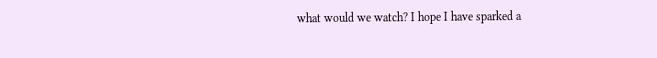what would we watch? I hope I have sparked a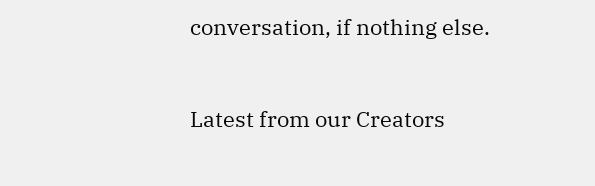conversation, if nothing else.


Latest from our Creators